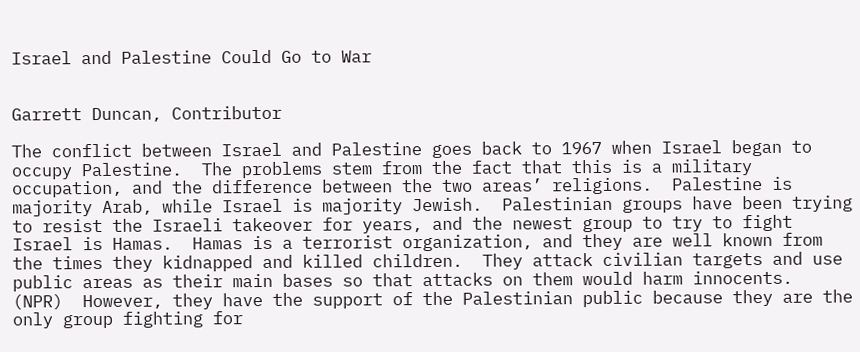Israel and Palestine Could Go to War


Garrett Duncan, Contributor

The conflict between Israel and Palestine goes back to 1967 when Israel began to occupy Palestine.  The problems stem from the fact that this is a military occupation, and the difference between the two areas’ religions.  Palestine is majority Arab, while Israel is majority Jewish.  Palestinian groups have been trying to resist the Israeli takeover for years, and the newest group to try to fight Israel is Hamas.  Hamas is a terrorist organization, and they are well known from the times they kidnapped and killed children.  They attack civilian targets and use public areas as their main bases so that attacks on them would harm innocents.  (NPR)  However, they have the support of the Palestinian public because they are the only group fighting for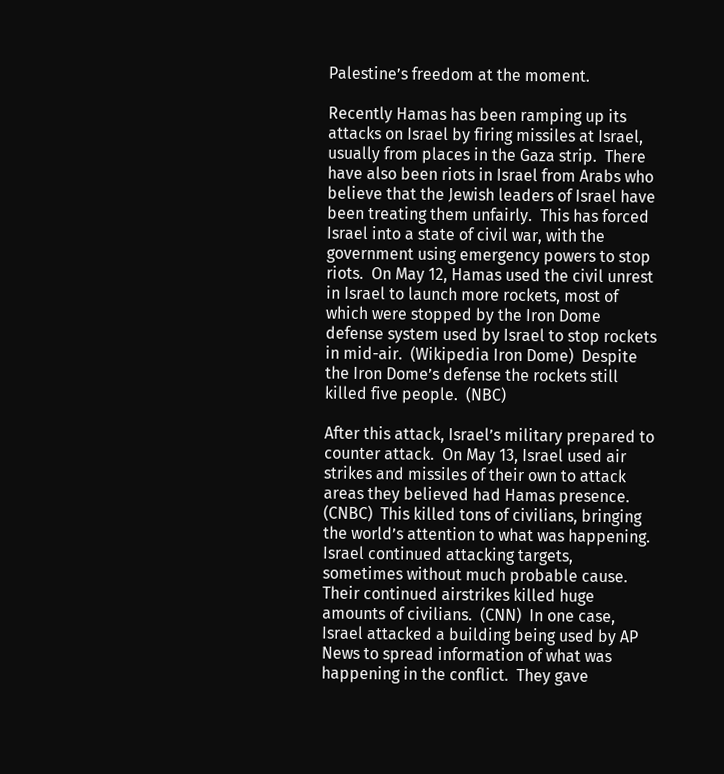Palestine’s freedom at the moment.

Recently Hamas has been ramping up its attacks on Israel by firing missiles at Israel, usually from places in the Gaza strip.  There have also been riots in Israel from Arabs who believe that the Jewish leaders of Israel have been treating them unfairly.  This has forced Israel into a state of civil war, with the government using emergency powers to stop riots.  On May 12, Hamas used the civil unrest in Israel to launch more rockets, most of which were stopped by the Iron Dome defense system used by Israel to stop rockets in mid-air.  (Wikipedia Iron Dome)  Despite the Iron Dome’s defense the rockets still killed five people.  (NBC)

After this attack, Israel’s military prepared to counter attack.  On May 13, Israel used air strikes and missiles of their own to attack areas they believed had Hamas presence.  (CNBC)  This killed tons of civilians, bringing the world’s attention to what was happening.  Israel continued attacking targets, sometimes without much probable cause.  Their continued airstrikes killed huge amounts of civilians.  (CNN)  In one case, Israel attacked a building being used by AP News to spread information of what was happening in the conflict.  They gave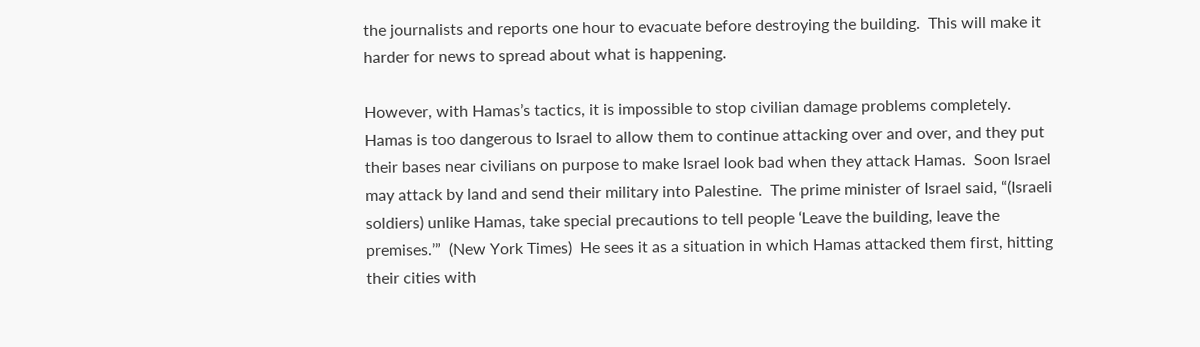the journalists and reports one hour to evacuate before destroying the building.  This will make it harder for news to spread about what is happening.

However, with Hamas’s tactics, it is impossible to stop civilian damage problems completely.  Hamas is too dangerous to Israel to allow them to continue attacking over and over, and they put their bases near civilians on purpose to make Israel look bad when they attack Hamas.  Soon Israel may attack by land and send their military into Palestine.  The prime minister of Israel said, “(Israeli soldiers) unlike Hamas, take special precautions to tell people ‘Leave the building, leave the premises.’”  (New York Times)  He sees it as a situation in which Hamas attacked them first, hitting their cities with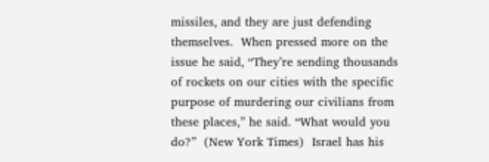missiles, and they are just defending themselves.  When pressed more on the issue he said, “They’re sending thousands of rockets on our cities with the specific purpose of murdering our civilians from these places,” he said. “What would you do?”  (New York Times)  Israel has his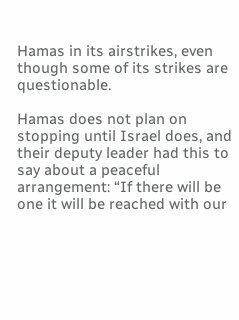Hamas in its airstrikes, even though some of its strikes are questionable.

Hamas does not plan on stopping until Israel does, and their deputy leader had this to say about a peaceful arrangement: “If there will be one it will be reached with our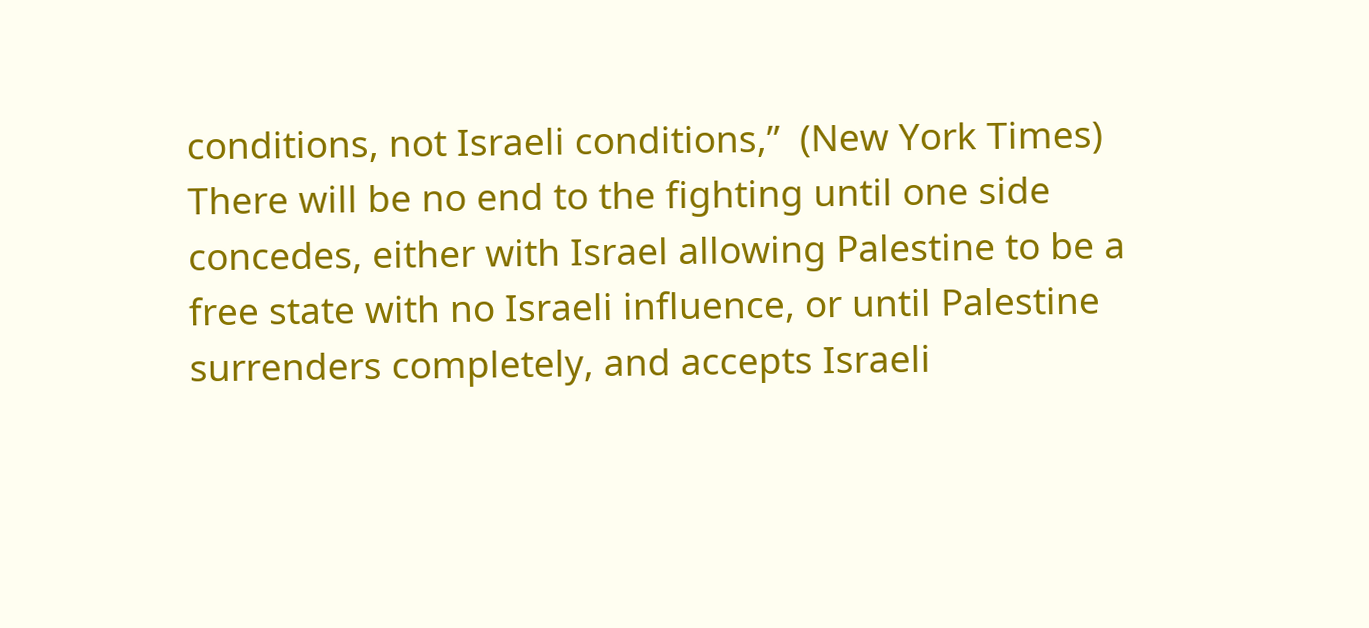conditions, not Israeli conditions,”  (New York Times)  There will be no end to the fighting until one side concedes, either with Israel allowing Palestine to be a free state with no Israeli influence, or until Palestine surrenders completely, and accepts Israeli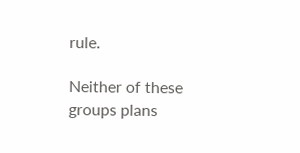rule.

Neither of these groups plans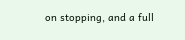on stopping, and a full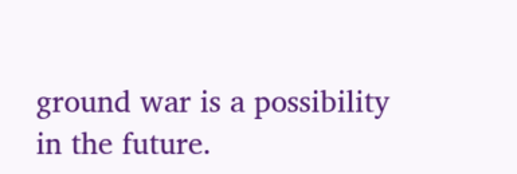ground war is a possibility in the future.